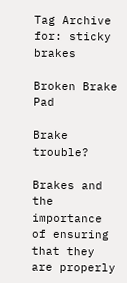Tag Archive for: sticky brakes

Broken Brake Pad

Brake trouble?

Brakes and the importance of ensuring that they are properly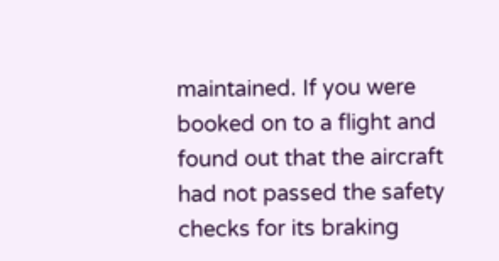maintained. If you were booked on to a flight and found out that the aircraft had not passed the safety checks for its braking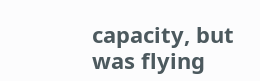capacity, but was flying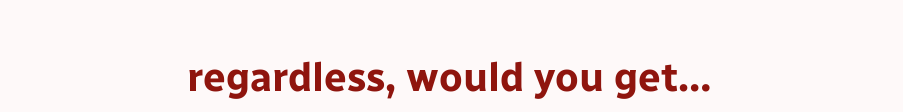regardless, would you get…